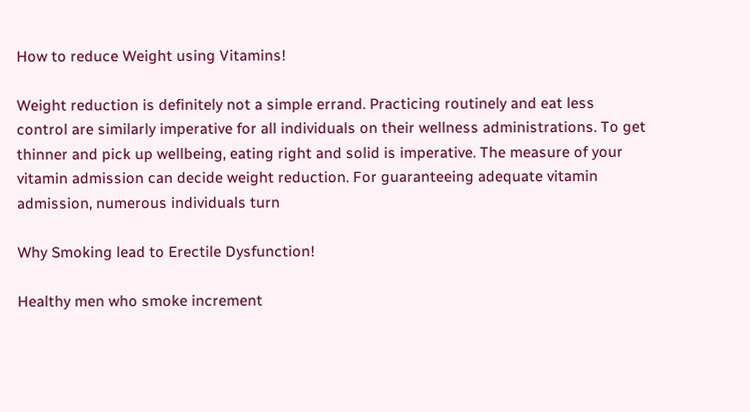How to reduce Weight using Vitamins!

Weight reduction is definitely not a simple errand. Practicing routinely and eat less control are similarly imperative for all individuals on their wellness administrations. To get thinner and pick up wellbeing, eating right and solid is imperative. The measure of your vitamin admission can decide weight reduction. For guaranteeing adequate vitamin admission, numerous individuals turn

Why Smoking lead to Erectile Dysfunction!

Healthy men who smoke increment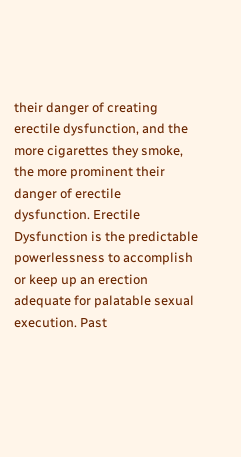their danger of creating erectile dysfunction, and the more cigarettes they smoke, the more prominent their danger of erectile dysfunction. Erectile Dysfunction is the predictable powerlessness to accomplish or keep up an erection adequate for palatable sexual execution. Past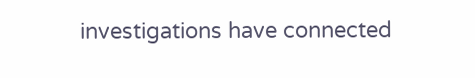investigations have connected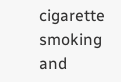cigarette smoking and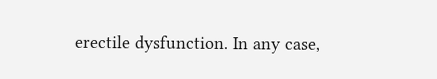erectile dysfunction. In any case,